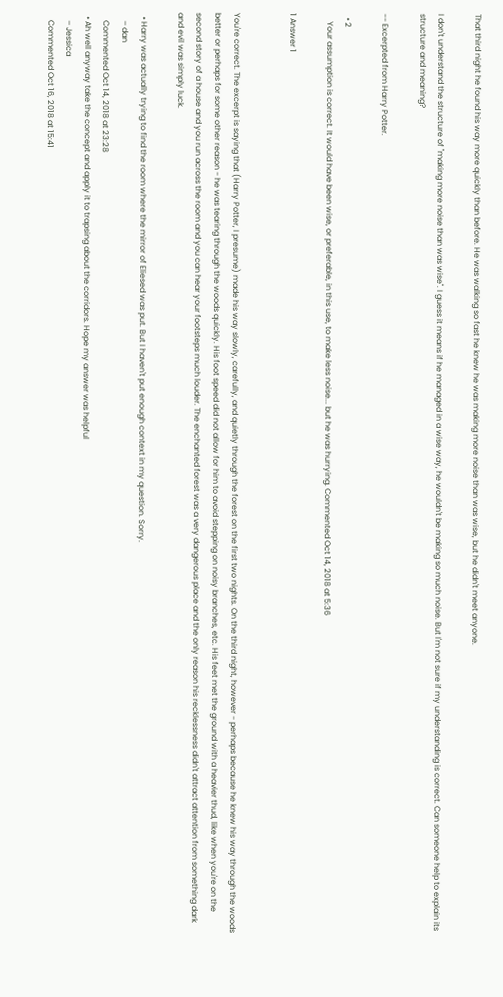That third night he found his way more quickly than before. He was walking so fast he knew he was making more noise than was wise, but he didn't meet anyone.

I don't understand the structure of "making more noise than was wise". I guess it means if he managed in a wise way, he wouldn't be making so much noise. But I'm not sure if my understanding is correct. Can someone help to explain its structure and meaning?

-- Excerpted from Harry Potter.

  • 2
    Your assumption is correct. It would have been wise, or preferable, in this use, to make less noise... but he was hurrying. Commented Oct 14, 2018 at 5:36

1 Answer 1


You're correct. The excerpt is saying that (Harry Potter, I presume) made his way slowly, carefully, and quietly through the forest on the first two nights. On the third night, however - perhaps because he knew his way through the woods better or perhaps for some other reason - he was tearing through the woods quickly. His foot speed did not allow for him to avoid stepping on noisy branches, etc. His feet met the ground with a heavier thud, like when you're on the second story of a house and you run across the room and you can hear your footsteps much louder. The enchanted forest was a very dangerous place and the only reason his recklessness didn't attract attention from something dark and evil was simply luck.

  • Harry was actually trying to find the room where the mirror of Eliesed was put. But I haven't put enough context in my question. Sorry.
    – dan
    Commented Oct 14, 2018 at 23:28
  • Ah well anyway take the concept and apply it to trapsing about the corridors. Hope my answer was helpful
    – Jessica
    Commented Oct 16, 2018 at 15:41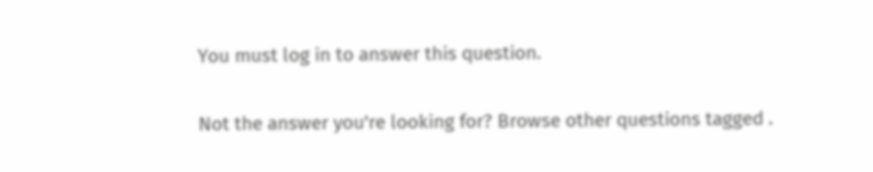You must log in to answer this question.

Not the answer you're looking for? Browse other questions tagged .